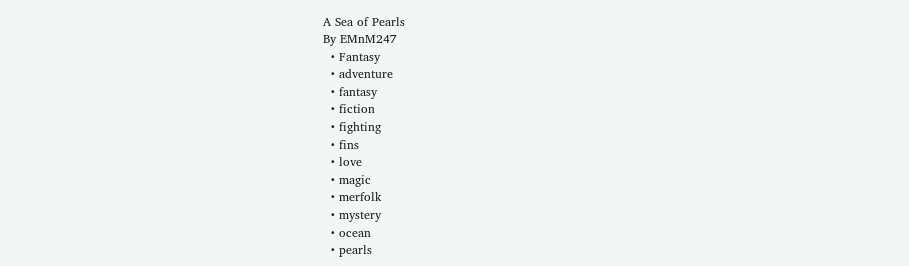A Sea of Pearls
By EMnM247
  • Fantasy
  • adventure
  • fantasy
  • fiction
  • fighting
  • fins
  • love
  • magic
  • merfolk
  • mystery
  • ocean
  • pearls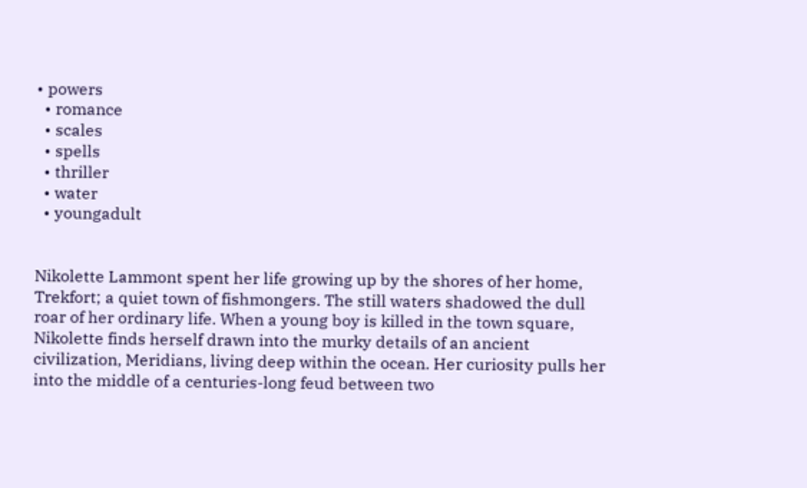• powers
  • romance
  • scales
  • spells
  • thriller
  • water
  • youngadult


Nikolette Lammont spent her life growing up by the shores of her home, Trekfort; a quiet town of fishmongers. The still waters shadowed the dull roar of her ordinary life. When a young boy is killed in the town square, Nikolette finds herself drawn into the murky details of an ancient civilization, Meridians, living deep within the ocean. Her curiosity pulls her into the middle of a centuries-long feud between two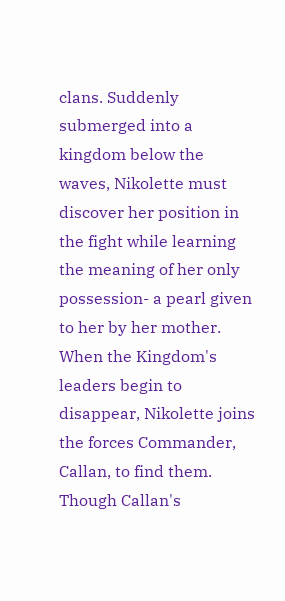clans. Suddenly submerged into a kingdom below the waves, Nikolette must discover her position in the fight while learning the meaning of her only possession- a pearl given to her by her mother. When the Kingdom's leaders begin to disappear, Nikolette joins the forces Commander, Callan, to find them. Though Callan's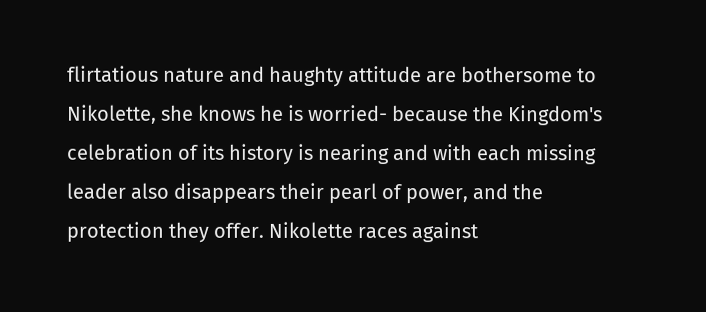flirtatious nature and haughty attitude are bothersome to Nikolette, she knows he is worried- because the Kingdom's celebration of its history is nearing and with each missing leader also disappears their pearl of power, and the protection they offer. Nikolette races against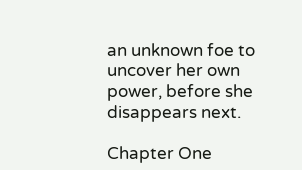an unknown foe to uncover her own power, before she disappears next.

Chapter One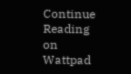Continue Reading on Wattpad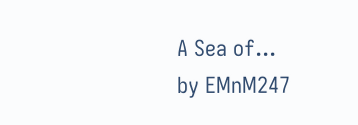A Sea of...
by EMnM247